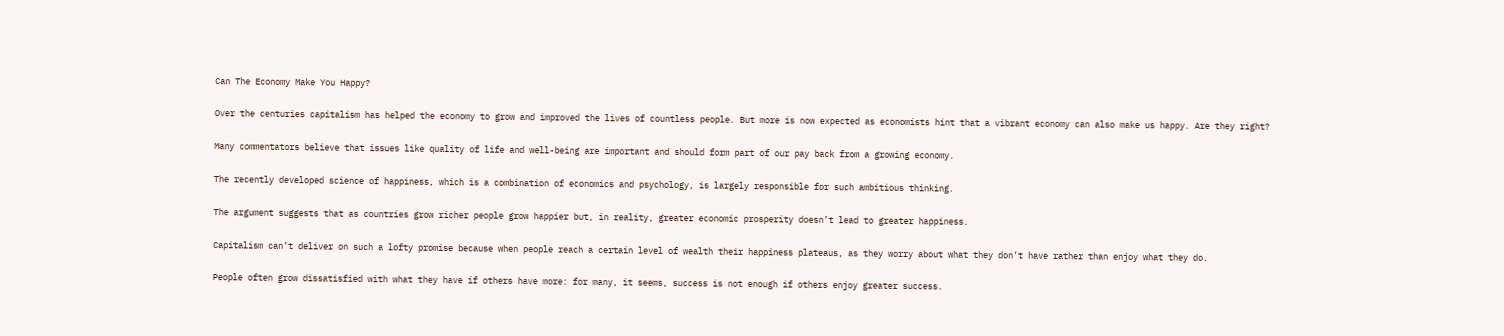Can The Economy Make You Happy?

Over the centuries capitalism has helped the economy to grow and improved the lives of countless people. But more is now expected as economists hint that a vibrant economy can also make us happy. Are they right?

Many commentators believe that issues like quality of life and well-being are important and should form part of our pay back from a growing economy.

The recently developed science of happiness, which is a combination of economics and psychology, is largely responsible for such ambitious thinking.

The argument suggests that as countries grow richer people grow happier but, in reality, greater economic prosperity doesn’t lead to greater happiness.

Capitalism can’t deliver on such a lofty promise because when people reach a certain level of wealth their happiness plateaus, as they worry about what they don’t have rather than enjoy what they do.

People often grow dissatisfied with what they have if others have more: for many, it seems, success is not enough if others enjoy greater success.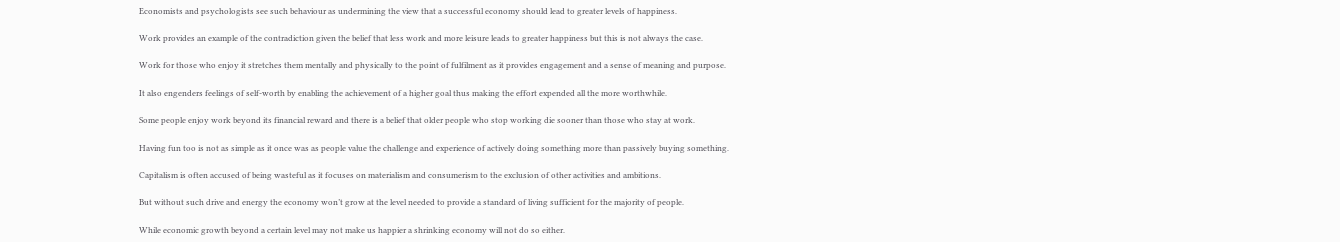Economists and psychologists see such behaviour as undermining the view that a successful economy should lead to greater levels of happiness.

Work provides an example of the contradiction given the belief that less work and more leisure leads to greater happiness but this is not always the case.

Work for those who enjoy it stretches them mentally and physically to the point of fulfilment as it provides engagement and a sense of meaning and purpose.

It also engenders feelings of self-worth by enabling the achievement of a higher goal thus making the effort expended all the more worthwhile.

Some people enjoy work beyond its financial reward and there is a belief that older people who stop working die sooner than those who stay at work.

Having fun too is not as simple as it once was as people value the challenge and experience of actively doing something more than passively buying something.

Capitalism is often accused of being wasteful as it focuses on materialism and consumerism to the exclusion of other activities and ambitions.

But without such drive and energy the economy won’t grow at the level needed to provide a standard of living sufficient for the majority of people.

While economic growth beyond a certain level may not make us happier a shrinking economy will not do so either.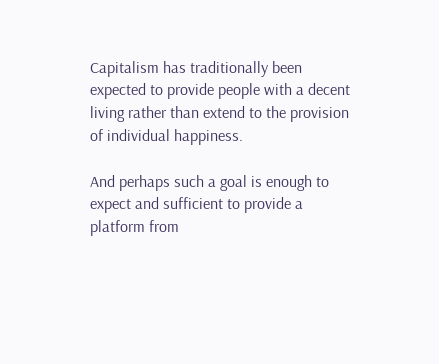Capitalism has traditionally been expected to provide people with a decent living rather than extend to the provision of individual happiness.

And perhaps such a goal is enough to expect and sufficient to provide a platform from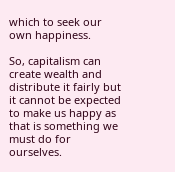which to seek our own happiness.

So, capitalism can create wealth and distribute it fairly but it cannot be expected to make us happy as that is something we must do for ourselves.